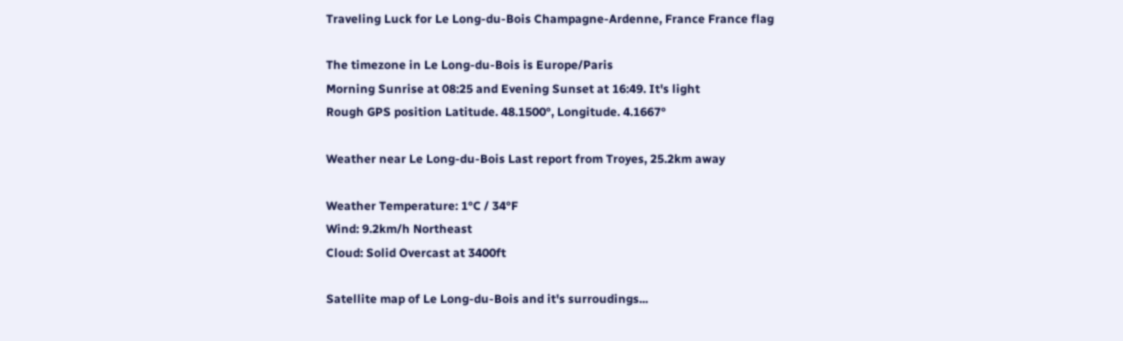Traveling Luck for Le Long-du-Bois Champagne-Ardenne, France France flag

The timezone in Le Long-du-Bois is Europe/Paris
Morning Sunrise at 08:25 and Evening Sunset at 16:49. It's light
Rough GPS position Latitude. 48.1500°, Longitude. 4.1667°

Weather near Le Long-du-Bois Last report from Troyes, 25.2km away

Weather Temperature: 1°C / 34°F
Wind: 9.2km/h Northeast
Cloud: Solid Overcast at 3400ft

Satellite map of Le Long-du-Bois and it's surroudings...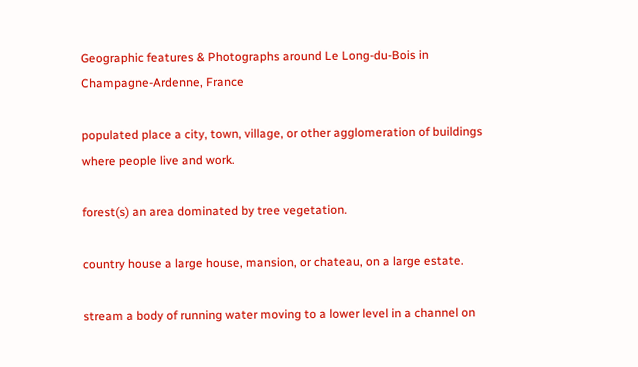Geographic features & Photographs around Le Long-du-Bois in Champagne-Ardenne, France

populated place a city, town, village, or other agglomeration of buildings where people live and work.

forest(s) an area dominated by tree vegetation.

country house a large house, mansion, or chateau, on a large estate.

stream a body of running water moving to a lower level in a channel on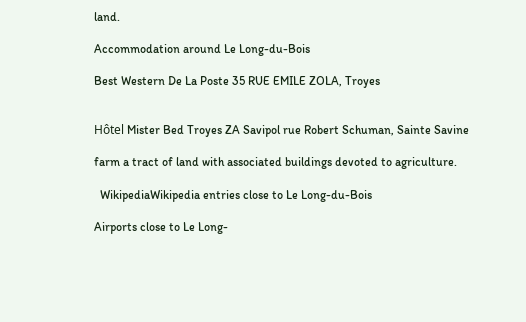land.

Accommodation around Le Long-du-Bois

Best Western De La Poste 35 RUE EMILE ZOLA, Troyes


Hôtel Mister Bed Troyes ZA Savipol rue Robert Schuman, Sainte Savine

farm a tract of land with associated buildings devoted to agriculture.

  WikipediaWikipedia entries close to Le Long-du-Bois

Airports close to Le Long-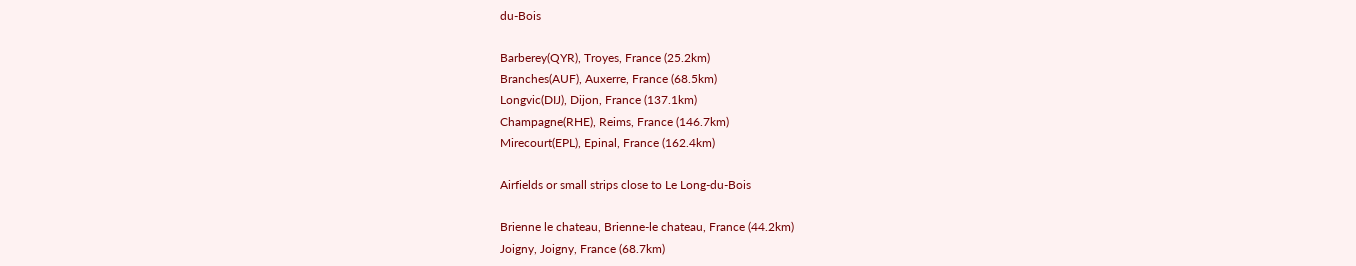du-Bois

Barberey(QYR), Troyes, France (25.2km)
Branches(AUF), Auxerre, France (68.5km)
Longvic(DIJ), Dijon, France (137.1km)
Champagne(RHE), Reims, France (146.7km)
Mirecourt(EPL), Epinal, France (162.4km)

Airfields or small strips close to Le Long-du-Bois

Brienne le chateau, Brienne-le chateau, France (44.2km)
Joigny, Joigny, France (68.7km)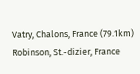Vatry, Chalons, France (79.1km)
Robinson, St.-dizier, France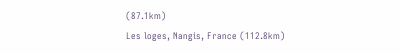(87.1km)
Les loges, Nangis, France (112.8km)